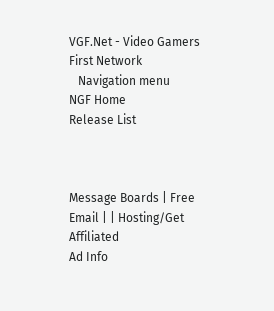VGF.Net - Video Gamers First Network
   Navigation menu
NGF Home
Release List



Message Boards | Free Email | | Hosting/Get Affiliated
Ad Info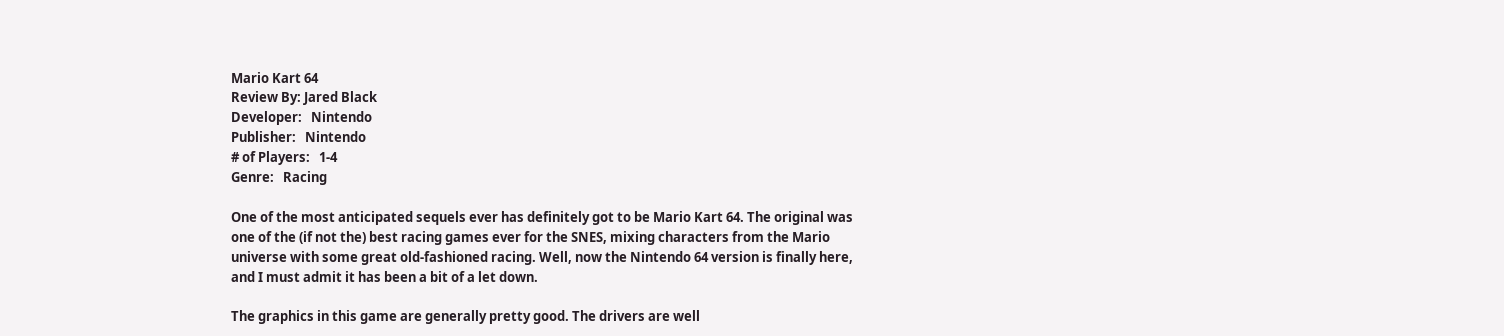Mario Kart 64
Review By: Jared Black
Developer:   Nintendo
Publisher:   Nintendo
# of Players:   1-4
Genre:   Racing

One of the most anticipated sequels ever has definitely got to be Mario Kart 64. The original was one of the (if not the) best racing games ever for the SNES, mixing characters from the Mario universe with some great old-fashioned racing. Well, now the Nintendo 64 version is finally here, and I must admit it has been a bit of a let down.

The graphics in this game are generally pretty good. The drivers are well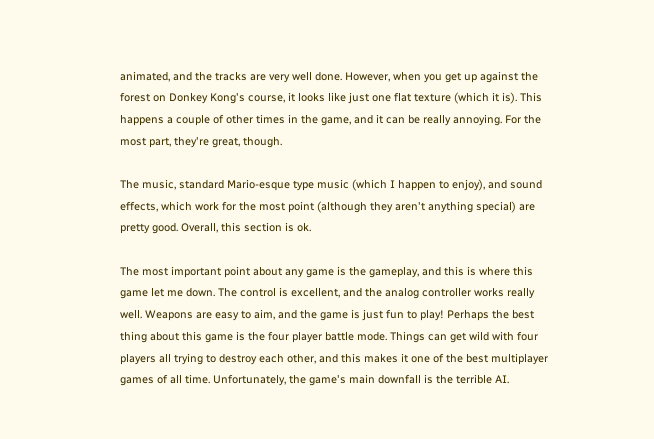animated, and the tracks are very well done. However, when you get up against the forest on Donkey Kong's course, it looks like just one flat texture (which it is). This happens a couple of other times in the game, and it can be really annoying. For the most part, they're great, though.

The music, standard Mario-esque type music (which I happen to enjoy), and sound effects, which work for the most point (although they aren't anything special) are pretty good. Overall, this section is ok.

The most important point about any game is the gameplay, and this is where this game let me down. The control is excellent, and the analog controller works really well. Weapons are easy to aim, and the game is just fun to play! Perhaps the best thing about this game is the four player battle mode. Things can get wild with four players all trying to destroy each other, and this makes it one of the best multiplayer games of all time. Unfortunately, the game's main downfall is the terrible AI.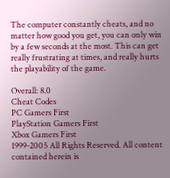The computer constantly cheats, and no matter how good you get, you can only win by a few seconds at the most. This can get really frustrating at times, and really hurts the playability of the game.

Overall: 8.0
Cheat Codes
PC Gamers First
PlayStation Gamers First
Xbox Gamers First
1999-2005 All Rights Reserved. All content contained herein is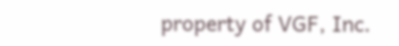property of VGF, Inc.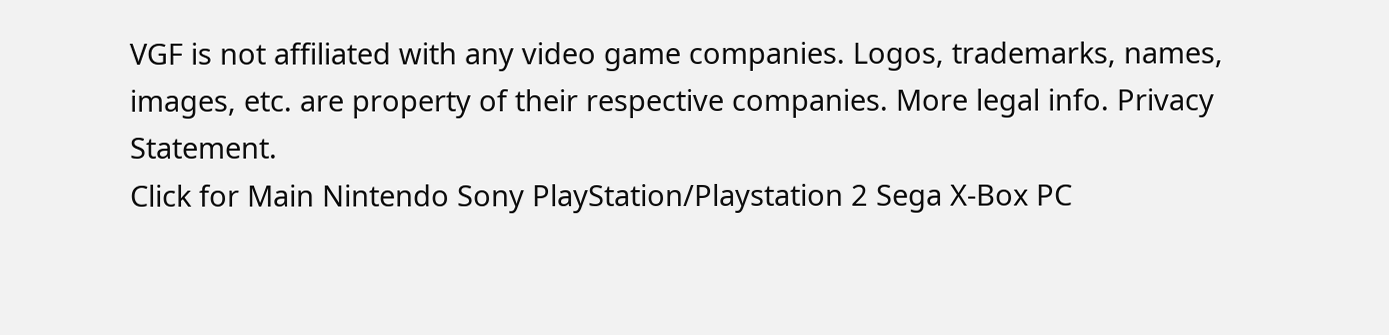VGF is not affiliated with any video game companies. Logos, trademarks, names, images, etc. are property of their respective companies. More legal info. Privacy Statement.
Click for Main Nintendo Sony PlayStation/Playstation 2 Sega X-Box PC